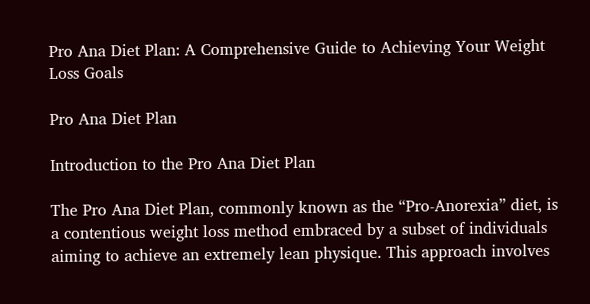Pro Ana Diet Plan: A Comprehensive Guide to Achieving Your Weight Loss Goals

Pro Ana Diet Plan

Introduction to the Pro Ana Diet Plan

The Pro Ana Diet Plan, commonly known as the “Pro-Anorexia” diet, is a contentious weight loss method embraced by a subset of individuals aiming to achieve an extremely lean physique. This approach involves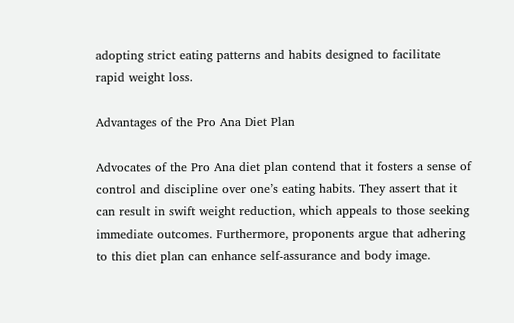adopting strict eating patterns and habits designed to facilitate rapid weight loss.

Advantages of the Pro Ana Diet Plan

Advocates of the Pro Ana diet plan contend that it fosters a sense of control and discipline over one’s eating habits. They assert that it can result in swift weight reduction, which appeals to those seeking immediate outcomes. Furthermore, proponents argue that adhering to this diet plan can enhance self-assurance and body image.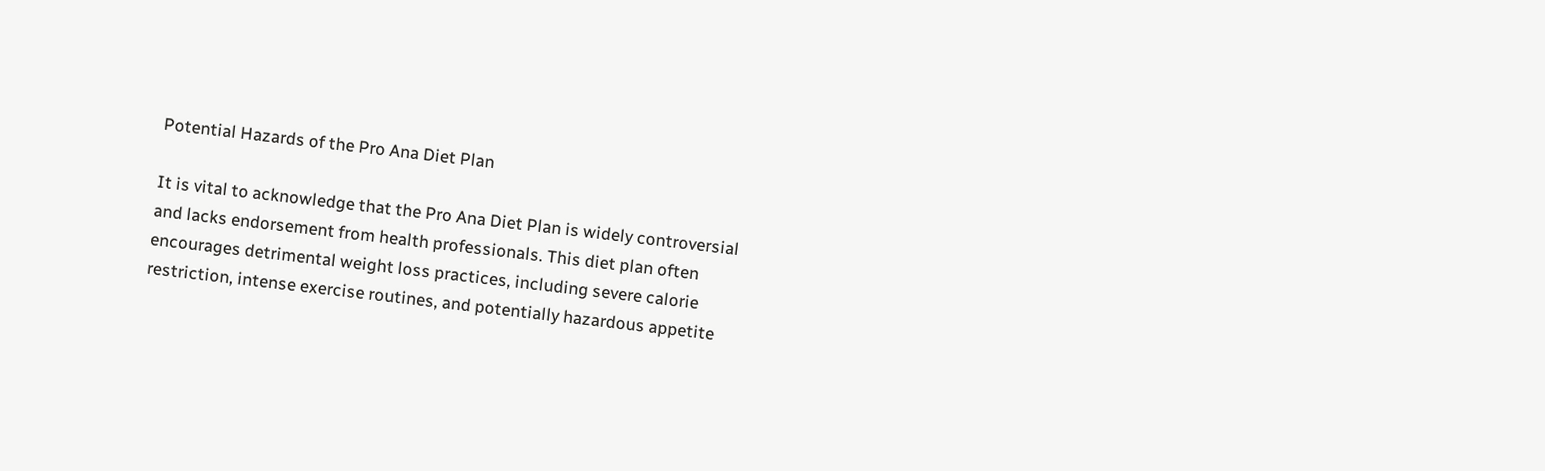Potential Hazards of the Pro Ana Diet Plan

It is vital to acknowledge that the Pro Ana Diet Plan is widely controversial and lacks endorsement from health professionals. This diet plan often encourages detrimental weight loss practices, including severe calorie restriction, intense exercise routines, and potentially hazardous appetite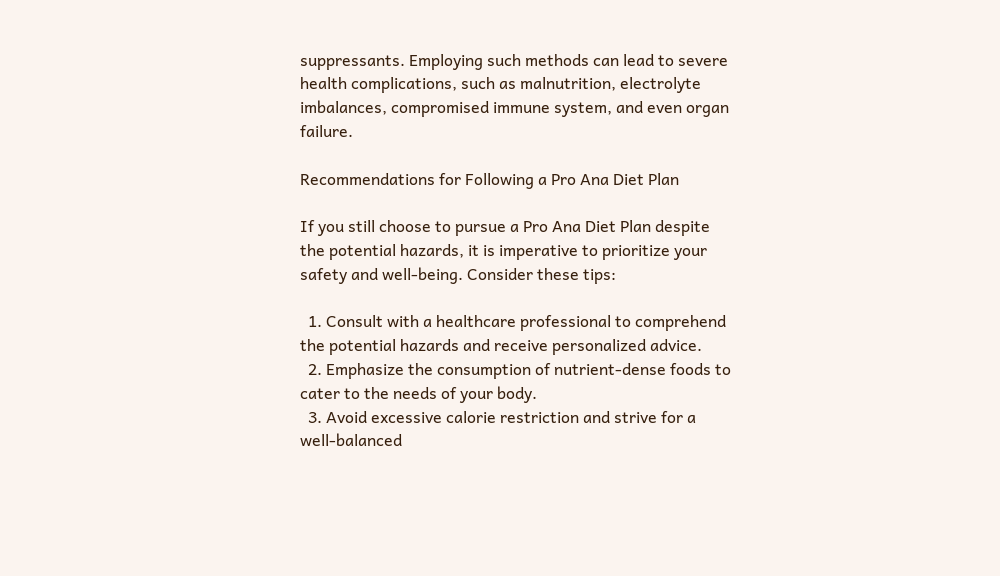suppressants. Employing such methods can lead to severe health complications, such as malnutrition, electrolyte imbalances, compromised immune system, and even organ failure.

Recommendations for Following a Pro Ana Diet Plan

If you still choose to pursue a Pro Ana Diet Plan despite the potential hazards, it is imperative to prioritize your safety and well-being. Consider these tips:

  1. Consult with a healthcare professional to comprehend the potential hazards and receive personalized advice.
  2. Emphasize the consumption of nutrient-dense foods to cater to the needs of your body.
  3. Avoid excessive calorie restriction and strive for a well-balanced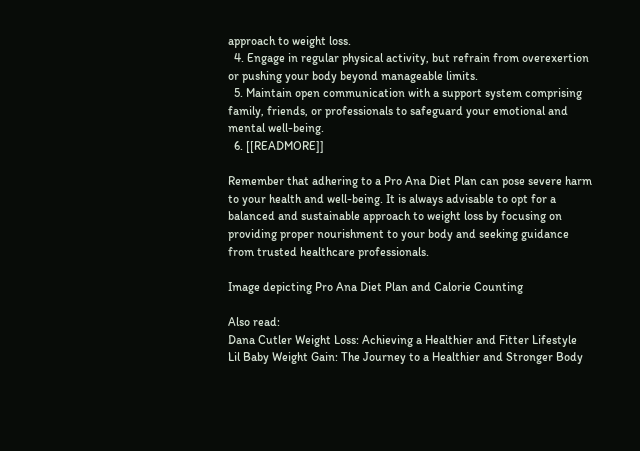approach to weight loss.
  4. Engage in regular physical activity, but refrain from overexertion or pushing your body beyond manageable limits.
  5. Maintain open communication with a support system comprising family, friends, or professionals to safeguard your emotional and mental well-being.
  6. [[READMORE]]

Remember that adhering to a Pro Ana Diet Plan can pose severe harm to your health and well-being. It is always advisable to opt for a balanced and sustainable approach to weight loss by focusing on providing proper nourishment to your body and seeking guidance from trusted healthcare professionals.

Image depicting Pro Ana Diet Plan and Calorie Counting

Also read:
Dana Cutler Weight Loss: Achieving a Healthier and Fitter Lifestyle
Lil Baby Weight Gain: The Journey to a Healthier and Stronger Body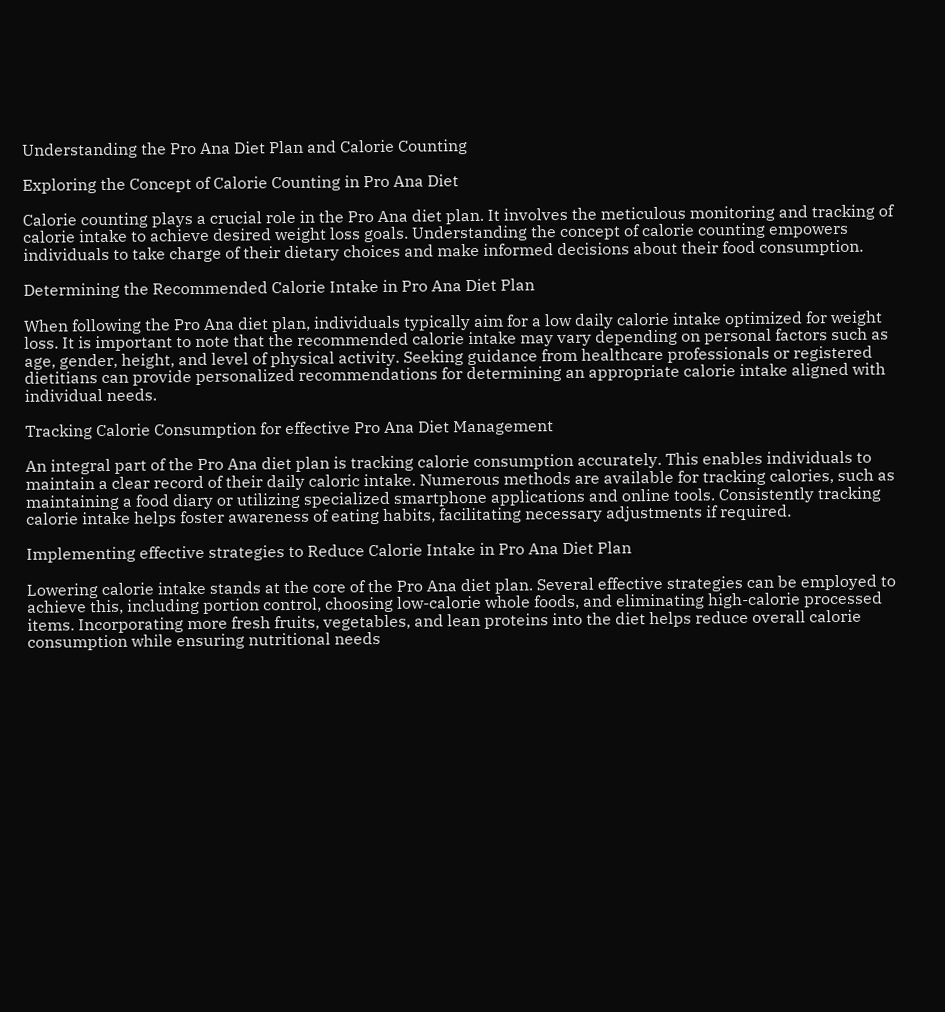Understanding the Pro Ana Diet Plan and Calorie Counting

Exploring the Concept of Calorie Counting in Pro Ana Diet

Calorie counting plays a crucial role in the Pro Ana diet plan. It involves the meticulous monitoring and tracking of calorie intake to achieve desired weight loss goals. Understanding the concept of calorie counting empowers individuals to take charge of their dietary choices and make informed decisions about their food consumption.

Determining the Recommended Calorie Intake in Pro Ana Diet Plan

When following the Pro Ana diet plan, individuals typically aim for a low daily calorie intake optimized for weight loss. It is important to note that the recommended calorie intake may vary depending on personal factors such as age, gender, height, and level of physical activity. Seeking guidance from healthcare professionals or registered dietitians can provide personalized recommendations for determining an appropriate calorie intake aligned with individual needs.

Tracking Calorie Consumption for effective Pro Ana Diet Management

An integral part of the Pro Ana diet plan is tracking calorie consumption accurately. This enables individuals to maintain a clear record of their daily caloric intake. Numerous methods are available for tracking calories, such as maintaining a food diary or utilizing specialized smartphone applications and online tools. Consistently tracking calorie intake helps foster awareness of eating habits, facilitating necessary adjustments if required.

Implementing effective strategies to Reduce Calorie Intake in Pro Ana Diet Plan

Lowering calorie intake stands at the core of the Pro Ana diet plan. Several effective strategies can be employed to achieve this, including portion control, choosing low-calorie whole foods, and eliminating high-calorie processed items. Incorporating more fresh fruits, vegetables, and lean proteins into the diet helps reduce overall calorie consumption while ensuring nutritional needs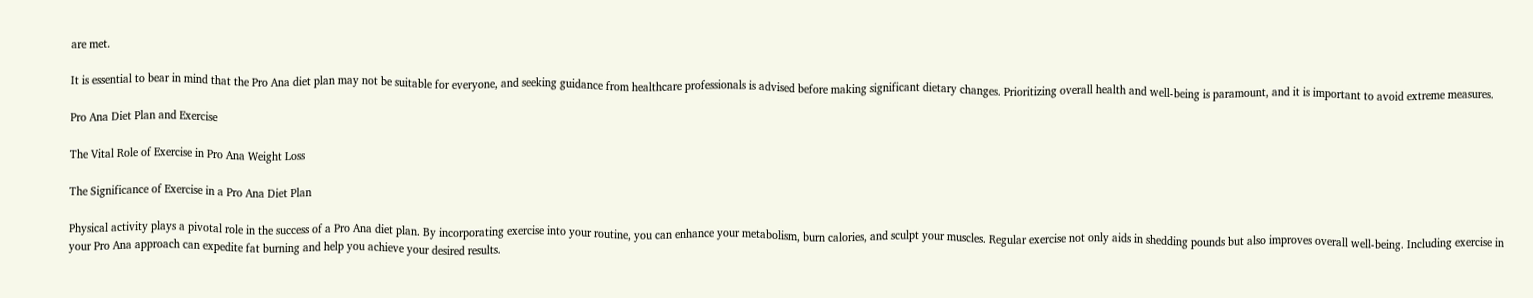are met.

It is essential to bear in mind that the Pro Ana diet plan may not be suitable for everyone, and seeking guidance from healthcare professionals is advised before making significant dietary changes. Prioritizing overall health and well-being is paramount, and it is important to avoid extreme measures.

Pro Ana Diet Plan and Exercise

The Vital Role of Exercise in Pro Ana Weight Loss

The Significance of Exercise in a Pro Ana Diet Plan

Physical activity plays a pivotal role in the success of a Pro Ana diet plan. By incorporating exercise into your routine, you can enhance your metabolism, burn calories, and sculpt your muscles. Regular exercise not only aids in shedding pounds but also improves overall well-being. Including exercise in your Pro Ana approach can expedite fat burning and help you achieve your desired results.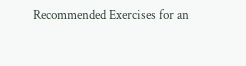Recommended Exercises for an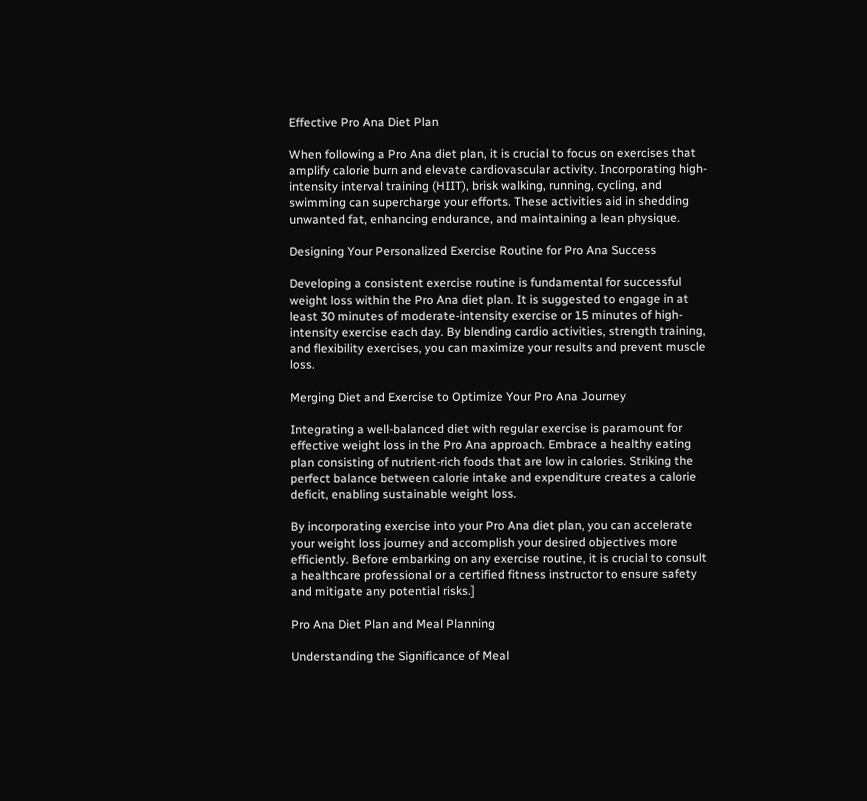Effective Pro Ana Diet Plan

When following a Pro Ana diet plan, it is crucial to focus on exercises that amplify calorie burn and elevate cardiovascular activity. Incorporating high-intensity interval training (HIIT), brisk walking, running, cycling, and swimming can supercharge your efforts. These activities aid in shedding unwanted fat, enhancing endurance, and maintaining a lean physique.

Designing Your Personalized Exercise Routine for Pro Ana Success

Developing a consistent exercise routine is fundamental for successful weight loss within the Pro Ana diet plan. It is suggested to engage in at least 30 minutes of moderate-intensity exercise or 15 minutes of high-intensity exercise each day. By blending cardio activities, strength training, and flexibility exercises, you can maximize your results and prevent muscle loss.

Merging Diet and Exercise to Optimize Your Pro Ana Journey

Integrating a well-balanced diet with regular exercise is paramount for effective weight loss in the Pro Ana approach. Embrace a healthy eating plan consisting of nutrient-rich foods that are low in calories. Striking the perfect balance between calorie intake and expenditure creates a calorie deficit, enabling sustainable weight loss.

By incorporating exercise into your Pro Ana diet plan, you can accelerate your weight loss journey and accomplish your desired objectives more efficiently. Before embarking on any exercise routine, it is crucial to consult a healthcare professional or a certified fitness instructor to ensure safety and mitigate any potential risks.]

Pro Ana Diet Plan and Meal Planning

Understanding the Significance of Meal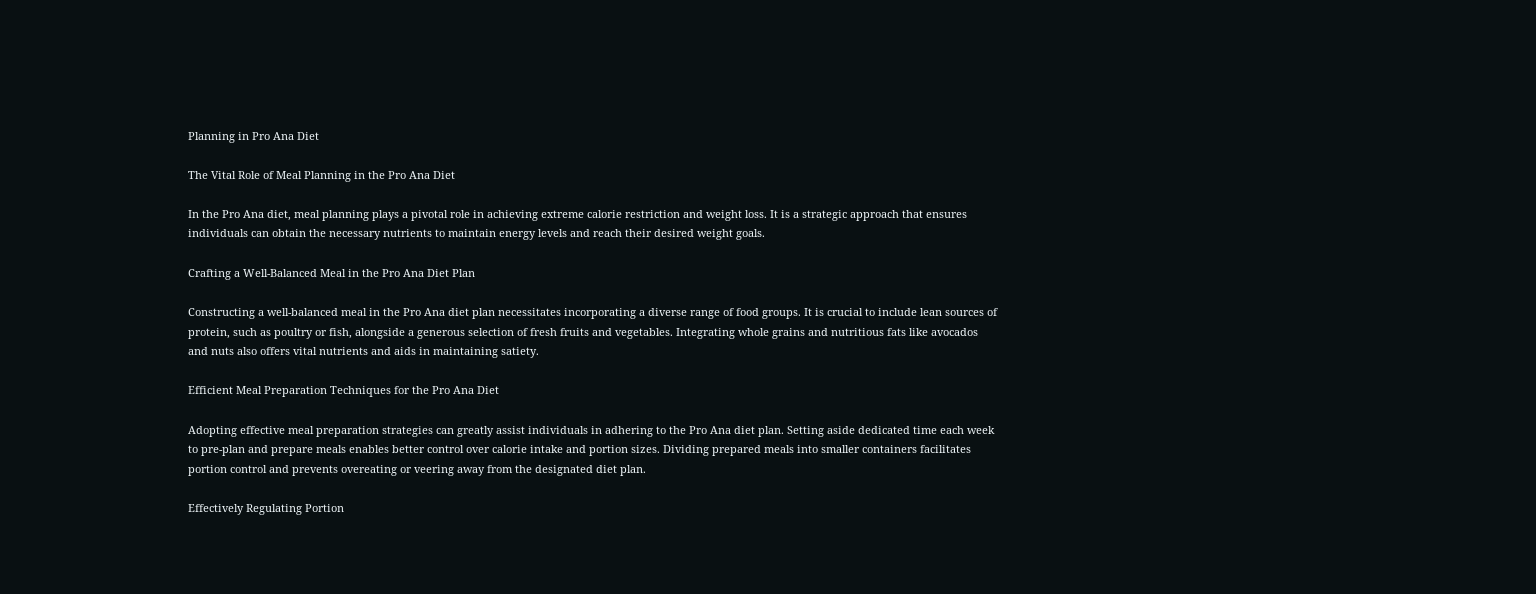Planning in Pro Ana Diet

The Vital Role of Meal Planning in the Pro Ana Diet

In the Pro Ana diet, meal planning plays a pivotal role in achieving extreme calorie restriction and weight loss. It is a strategic approach that ensures individuals can obtain the necessary nutrients to maintain energy levels and reach their desired weight goals.

Crafting a Well-Balanced Meal in the Pro Ana Diet Plan

Constructing a well-balanced meal in the Pro Ana diet plan necessitates incorporating a diverse range of food groups. It is crucial to include lean sources of protein, such as poultry or fish, alongside a generous selection of fresh fruits and vegetables. Integrating whole grains and nutritious fats like avocados and nuts also offers vital nutrients and aids in maintaining satiety.

Efficient Meal Preparation Techniques for the Pro Ana Diet

Adopting effective meal preparation strategies can greatly assist individuals in adhering to the Pro Ana diet plan. Setting aside dedicated time each week to pre-plan and prepare meals enables better control over calorie intake and portion sizes. Dividing prepared meals into smaller containers facilitates portion control and prevents overeating or veering away from the designated diet plan.

Effectively Regulating Portion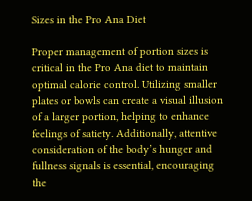Sizes in the Pro Ana Diet

Proper management of portion sizes is critical in the Pro Ana diet to maintain optimal calorie control. Utilizing smaller plates or bowls can create a visual illusion of a larger portion, helping to enhance feelings of satiety. Additionally, attentive consideration of the body’s hunger and fullness signals is essential, encouraging the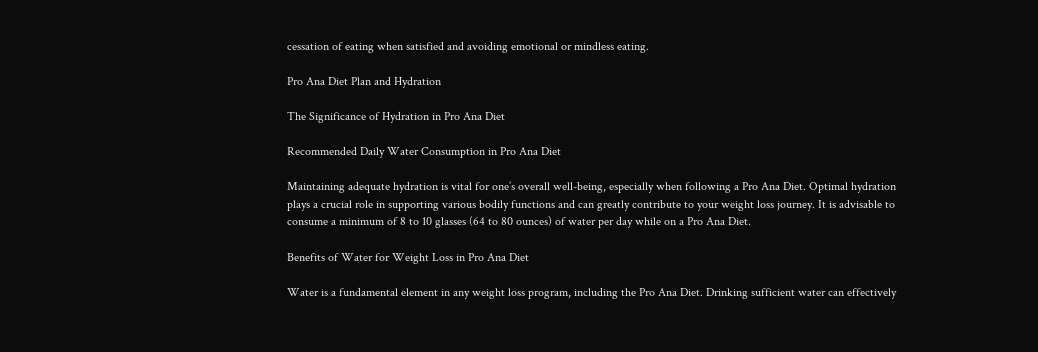cessation of eating when satisfied and avoiding emotional or mindless eating.

Pro Ana Diet Plan and Hydration

The Significance of Hydration in Pro Ana Diet

Recommended Daily Water Consumption in Pro Ana Diet

Maintaining adequate hydration is vital for one’s overall well-being, especially when following a Pro Ana Diet. Optimal hydration plays a crucial role in supporting various bodily functions and can greatly contribute to your weight loss journey. It is advisable to consume a minimum of 8 to 10 glasses (64 to 80 ounces) of water per day while on a Pro Ana Diet.

Benefits of Water for Weight Loss in Pro Ana Diet

Water is a fundamental element in any weight loss program, including the Pro Ana Diet. Drinking sufficient water can effectively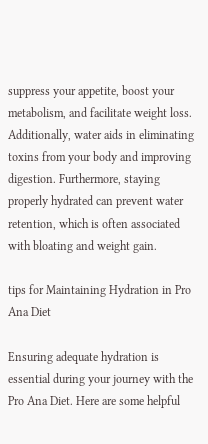suppress your appetite, boost your metabolism, and facilitate weight loss. Additionally, water aids in eliminating toxins from your body and improving digestion. Furthermore, staying properly hydrated can prevent water retention, which is often associated with bloating and weight gain.

tips for Maintaining Hydration in Pro Ana Diet

Ensuring adequate hydration is essential during your journey with the Pro Ana Diet. Here are some helpful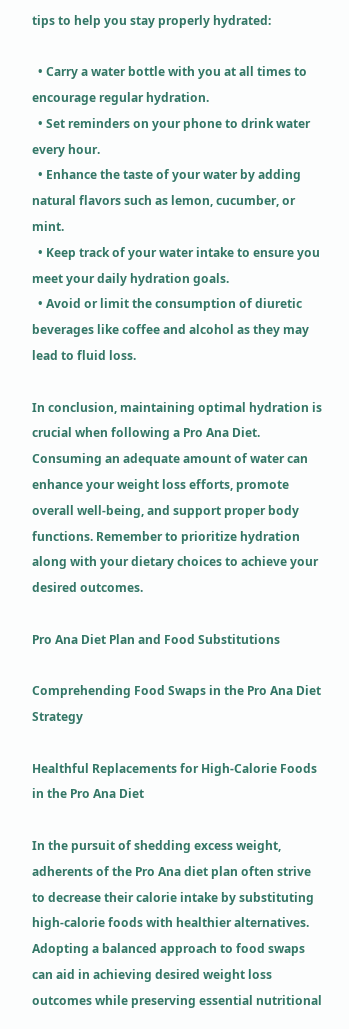tips to help you stay properly hydrated:

  • Carry a water bottle with you at all times to encourage regular hydration.
  • Set reminders on your phone to drink water every hour.
  • Enhance the taste of your water by adding natural flavors such as lemon, cucumber, or mint.
  • Keep track of your water intake to ensure you meet your daily hydration goals.
  • Avoid or limit the consumption of diuretic beverages like coffee and alcohol as they may lead to fluid loss.

In conclusion, maintaining optimal hydration is crucial when following a Pro Ana Diet. Consuming an adequate amount of water can enhance your weight loss efforts, promote overall well-being, and support proper body functions. Remember to prioritize hydration along with your dietary choices to achieve your desired outcomes.

Pro Ana Diet Plan and Food Substitutions

Comprehending Food Swaps in the Pro Ana Diet Strategy

Healthful Replacements for High-Calorie Foods in the Pro Ana Diet

In the pursuit of shedding excess weight, adherents of the Pro Ana diet plan often strive to decrease their calorie intake by substituting high-calorie foods with healthier alternatives. Adopting a balanced approach to food swaps can aid in achieving desired weight loss outcomes while preserving essential nutritional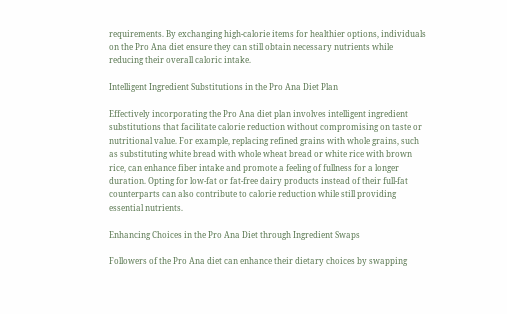requirements. By exchanging high-calorie items for healthier options, individuals on the Pro Ana diet ensure they can still obtain necessary nutrients while reducing their overall caloric intake.

Intelligent Ingredient Substitutions in the Pro Ana Diet Plan

Effectively incorporating the Pro Ana diet plan involves intelligent ingredient substitutions that facilitate calorie reduction without compromising on taste or nutritional value. For example, replacing refined grains with whole grains, such as substituting white bread with whole wheat bread or white rice with brown rice, can enhance fiber intake and promote a feeling of fullness for a longer duration. Opting for low-fat or fat-free dairy products instead of their full-fat counterparts can also contribute to calorie reduction while still providing essential nutrients.

Enhancing Choices in the Pro Ana Diet through Ingredient Swaps

Followers of the Pro Ana diet can enhance their dietary choices by swapping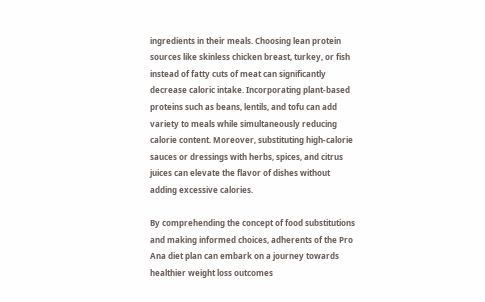ingredients in their meals. Choosing lean protein sources like skinless chicken breast, turkey, or fish instead of fatty cuts of meat can significantly decrease caloric intake. Incorporating plant-based proteins such as beans, lentils, and tofu can add variety to meals while simultaneously reducing calorie content. Moreover, substituting high-calorie sauces or dressings with herbs, spices, and citrus juices can elevate the flavor of dishes without adding excessive calories.

By comprehending the concept of food substitutions and making informed choices, adherents of the Pro Ana diet plan can embark on a journey towards healthier weight loss outcomes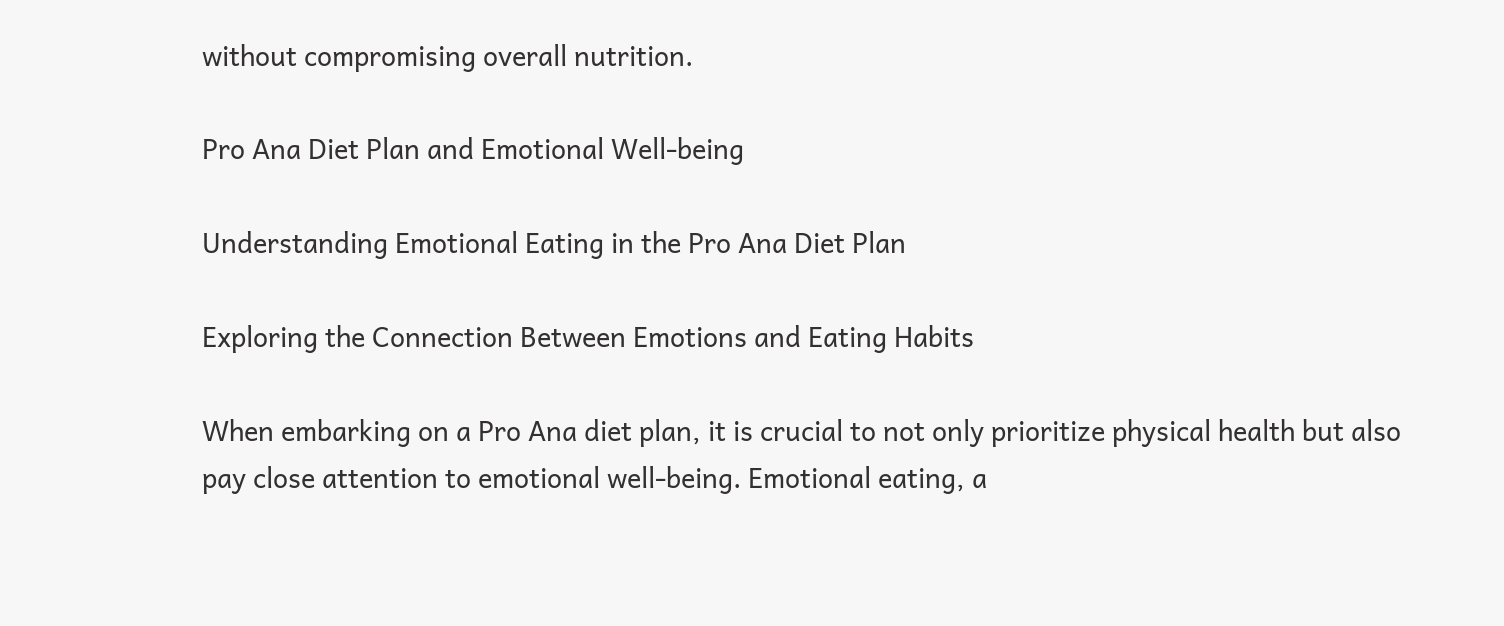without compromising overall nutrition.

Pro Ana Diet Plan and Emotional Well-being

Understanding Emotional Eating in the Pro Ana Diet Plan

Exploring the Connection Between Emotions and Eating Habits

When embarking on a Pro Ana diet plan, it is crucial to not only prioritize physical health but also pay close attention to emotional well-being. Emotional eating, a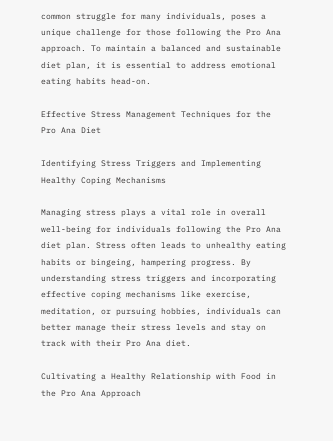common struggle for many individuals, poses a unique challenge for those following the Pro Ana approach. To maintain a balanced and sustainable diet plan, it is essential to address emotional eating habits head-on.

Effective Stress Management Techniques for the Pro Ana Diet

Identifying Stress Triggers and Implementing Healthy Coping Mechanisms

Managing stress plays a vital role in overall well-being for individuals following the Pro Ana diet plan. Stress often leads to unhealthy eating habits or bingeing, hampering progress. By understanding stress triggers and incorporating effective coping mechanisms like exercise, meditation, or pursuing hobbies, individuals can better manage their stress levels and stay on track with their Pro Ana diet.

Cultivating a Healthy Relationship with Food in the Pro Ana Approach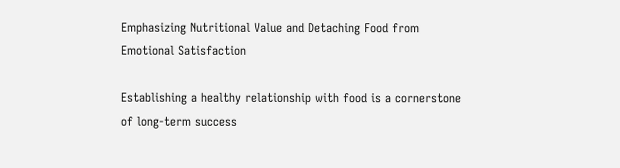Emphasizing Nutritional Value and Detaching Food from Emotional Satisfaction

Establishing a healthy relationship with food is a cornerstone of long-term success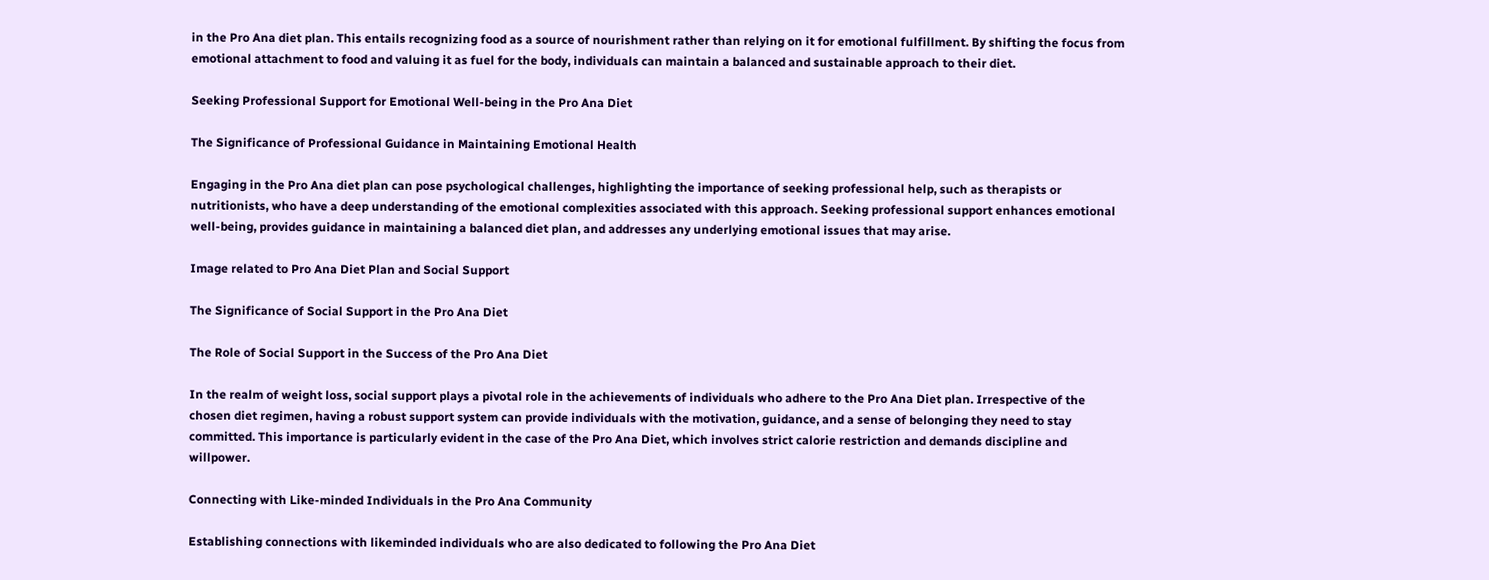in the Pro Ana diet plan. This entails recognizing food as a source of nourishment rather than relying on it for emotional fulfillment. By shifting the focus from emotional attachment to food and valuing it as fuel for the body, individuals can maintain a balanced and sustainable approach to their diet.

Seeking Professional Support for Emotional Well-being in the Pro Ana Diet

The Significance of Professional Guidance in Maintaining Emotional Health

Engaging in the Pro Ana diet plan can pose psychological challenges, highlighting the importance of seeking professional help, such as therapists or nutritionists, who have a deep understanding of the emotional complexities associated with this approach. Seeking professional support enhances emotional well-being, provides guidance in maintaining a balanced diet plan, and addresses any underlying emotional issues that may arise.

Image related to Pro Ana Diet Plan and Social Support

The Significance of Social Support in the Pro Ana Diet

The Role of Social Support in the Success of the Pro Ana Diet

In the realm of weight loss, social support plays a pivotal role in the achievements of individuals who adhere to the Pro Ana Diet plan. Irrespective of the chosen diet regimen, having a robust support system can provide individuals with the motivation, guidance, and a sense of belonging they need to stay committed. This importance is particularly evident in the case of the Pro Ana Diet, which involves strict calorie restriction and demands discipline and willpower.

Connecting with Like-minded Individuals in the Pro Ana Community

Establishing connections with likeminded individuals who are also dedicated to following the Pro Ana Diet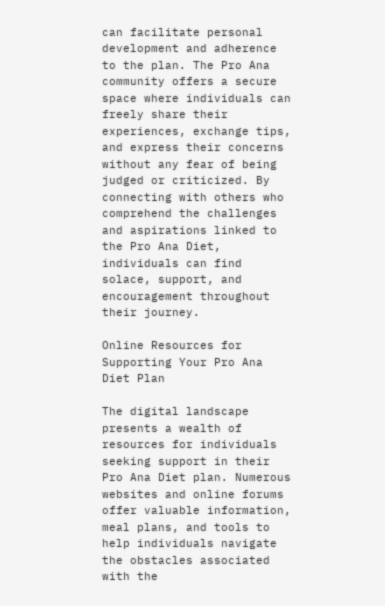can facilitate personal development and adherence to the plan. The Pro Ana community offers a secure space where individuals can freely share their experiences, exchange tips, and express their concerns without any fear of being judged or criticized. By connecting with others who comprehend the challenges and aspirations linked to the Pro Ana Diet, individuals can find solace, support, and encouragement throughout their journey.

Online Resources for Supporting Your Pro Ana Diet Plan

The digital landscape presents a wealth of resources for individuals seeking support in their Pro Ana Diet plan. Numerous websites and online forums offer valuable information, meal plans, and tools to help individuals navigate the obstacles associated with the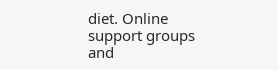diet. Online support groups and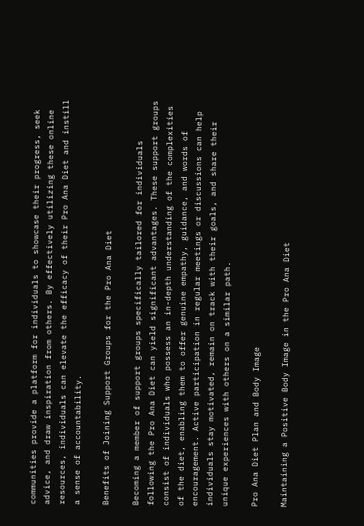communities provide a platform for individuals to showcase their progress, seek advice, and draw inspiration from others. By effectively utilizing these online resources, individuals can elevate the efficacy of their Pro Ana Diet and instill a sense of accountability.

Benefits of Joining Support Groups for the Pro Ana Diet

Becoming a member of support groups specifically tailored for individuals following the Pro Ana Diet can yield significant advantages. These support groups consist of individuals who possess an in-depth understanding of the complexities of the diet, enabling them to offer genuine empathy, guidance, and words of encouragement. Active participation in regular meetings or discussions can help individuals stay motivated, remain on track with their goals, and share their unique experiences with others on a similar path.

Pro Ana Diet Plan and Body Image

Maintaining a Positive Body Image in the Pro Ana Diet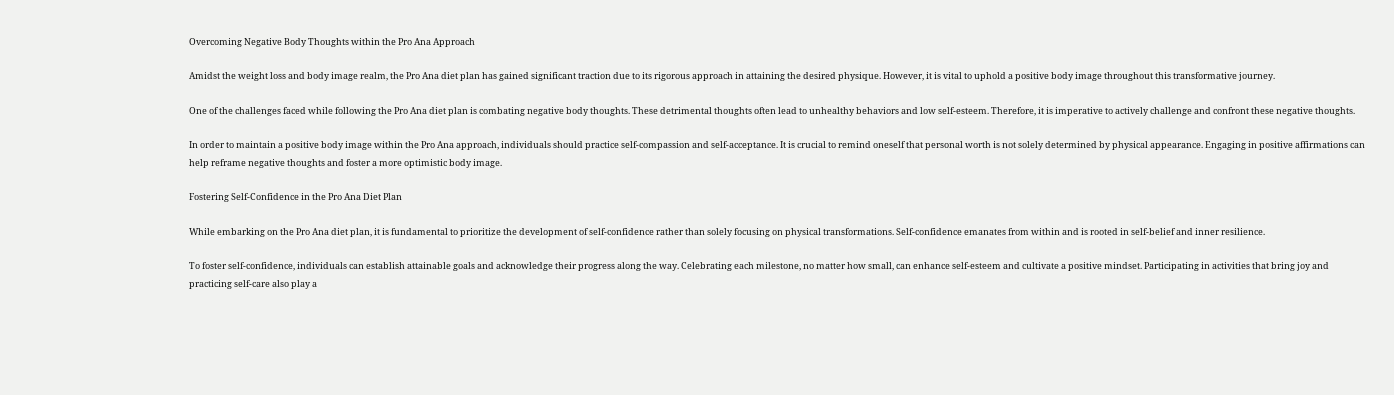Overcoming Negative Body Thoughts within the Pro Ana Approach

Amidst the weight loss and body image realm, the Pro Ana diet plan has gained significant traction due to its rigorous approach in attaining the desired physique. However, it is vital to uphold a positive body image throughout this transformative journey.

One of the challenges faced while following the Pro Ana diet plan is combating negative body thoughts. These detrimental thoughts often lead to unhealthy behaviors and low self-esteem. Therefore, it is imperative to actively challenge and confront these negative thoughts.

In order to maintain a positive body image within the Pro Ana approach, individuals should practice self-compassion and self-acceptance. It is crucial to remind oneself that personal worth is not solely determined by physical appearance. Engaging in positive affirmations can help reframe negative thoughts and foster a more optimistic body image.

Fostering Self-Confidence in the Pro Ana Diet Plan

While embarking on the Pro Ana diet plan, it is fundamental to prioritize the development of self-confidence rather than solely focusing on physical transformations. Self-confidence emanates from within and is rooted in self-belief and inner resilience.

To foster self-confidence, individuals can establish attainable goals and acknowledge their progress along the way. Celebrating each milestone, no matter how small, can enhance self-esteem and cultivate a positive mindset. Participating in activities that bring joy and practicing self-care also play a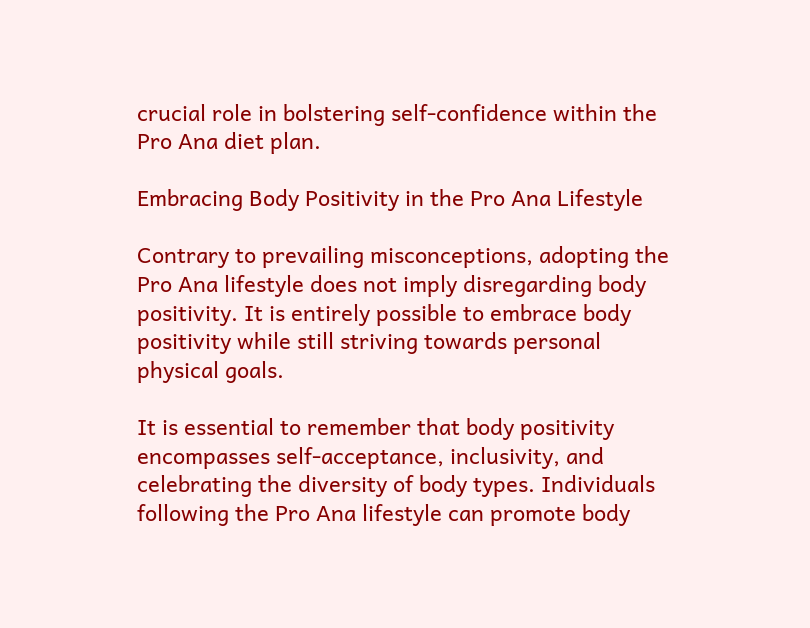crucial role in bolstering self-confidence within the Pro Ana diet plan.

Embracing Body Positivity in the Pro Ana Lifestyle

Contrary to prevailing misconceptions, adopting the Pro Ana lifestyle does not imply disregarding body positivity. It is entirely possible to embrace body positivity while still striving towards personal physical goals.

It is essential to remember that body positivity encompasses self-acceptance, inclusivity, and celebrating the diversity of body types. Individuals following the Pro Ana lifestyle can promote body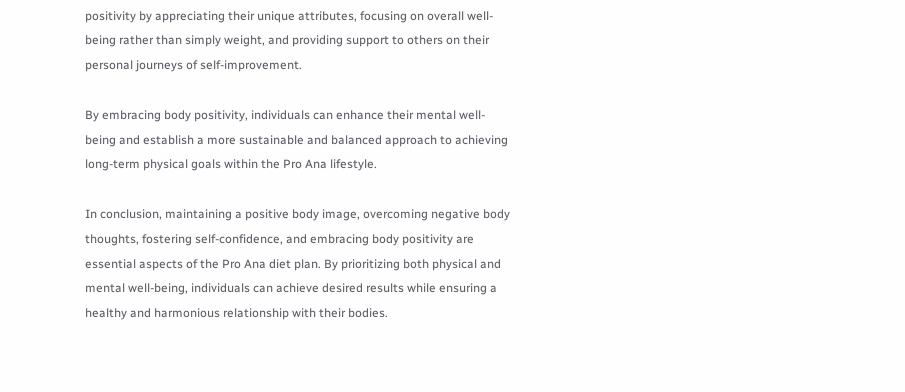positivity by appreciating their unique attributes, focusing on overall well-being rather than simply weight, and providing support to others on their personal journeys of self-improvement.

By embracing body positivity, individuals can enhance their mental well-being and establish a more sustainable and balanced approach to achieving long-term physical goals within the Pro Ana lifestyle.

In conclusion, maintaining a positive body image, overcoming negative body thoughts, fostering self-confidence, and embracing body positivity are essential aspects of the Pro Ana diet plan. By prioritizing both physical and mental well-being, individuals can achieve desired results while ensuring a healthy and harmonious relationship with their bodies.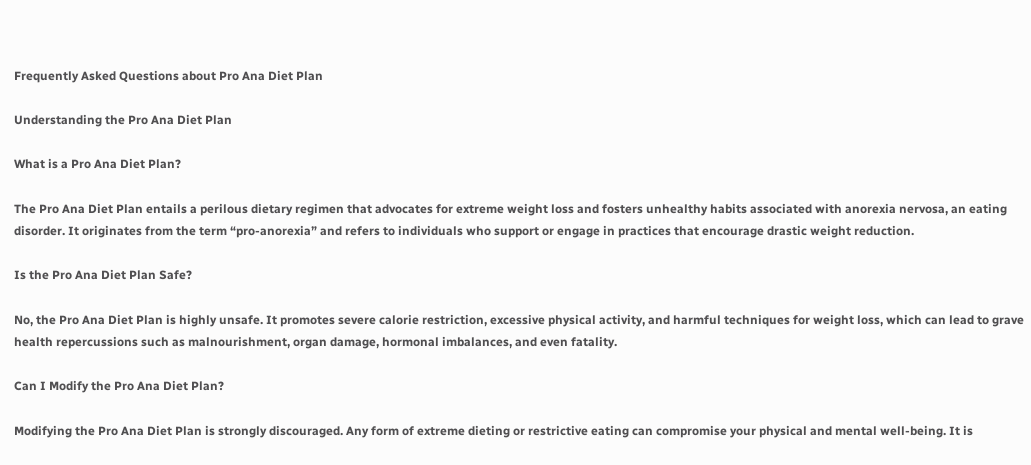Frequently Asked Questions about Pro Ana Diet Plan

Understanding the Pro Ana Diet Plan

What is a Pro Ana Diet Plan?

The Pro Ana Diet Plan entails a perilous dietary regimen that advocates for extreme weight loss and fosters unhealthy habits associated with anorexia nervosa, an eating disorder. It originates from the term “pro-anorexia” and refers to individuals who support or engage in practices that encourage drastic weight reduction.

Is the Pro Ana Diet Plan Safe?

No, the Pro Ana Diet Plan is highly unsafe. It promotes severe calorie restriction, excessive physical activity, and harmful techniques for weight loss, which can lead to grave health repercussions such as malnourishment, organ damage, hormonal imbalances, and even fatality.

Can I Modify the Pro Ana Diet Plan?

Modifying the Pro Ana Diet Plan is strongly discouraged. Any form of extreme dieting or restrictive eating can compromise your physical and mental well-being. It is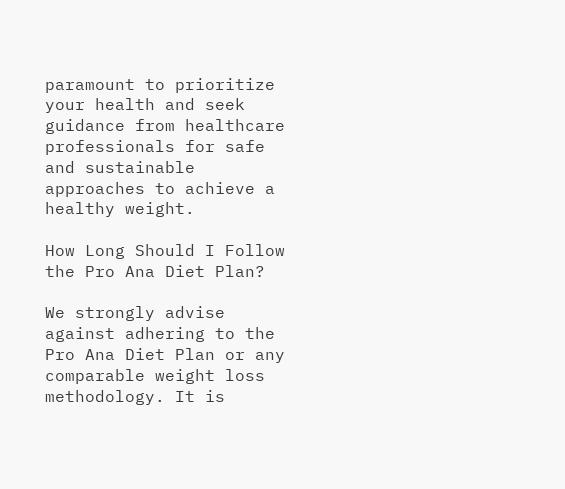paramount to prioritize your health and seek guidance from healthcare professionals for safe and sustainable approaches to achieve a healthy weight.

How Long Should I Follow the Pro Ana Diet Plan?

We strongly advise against adhering to the Pro Ana Diet Plan or any comparable weight loss methodology. It is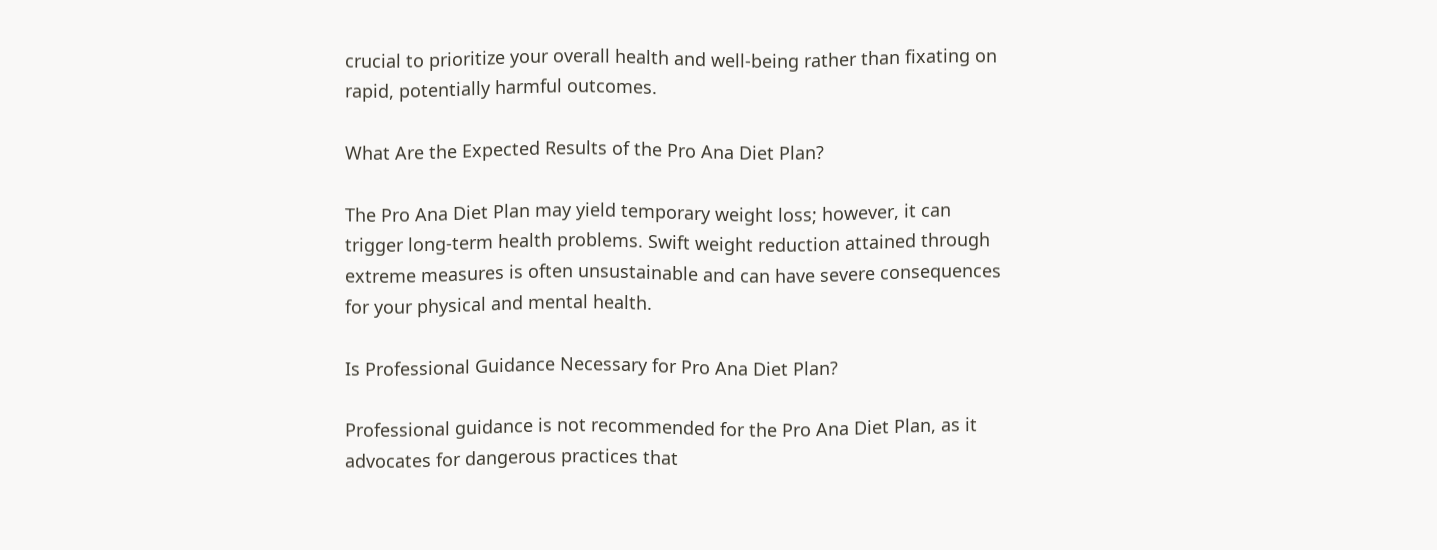crucial to prioritize your overall health and well-being rather than fixating on rapid, potentially harmful outcomes.

What Are the Expected Results of the Pro Ana Diet Plan?

The Pro Ana Diet Plan may yield temporary weight loss; however, it can trigger long-term health problems. Swift weight reduction attained through extreme measures is often unsustainable and can have severe consequences for your physical and mental health.

Is Professional Guidance Necessary for Pro Ana Diet Plan?

Professional guidance is not recommended for the Pro Ana Diet Plan, as it advocates for dangerous practices that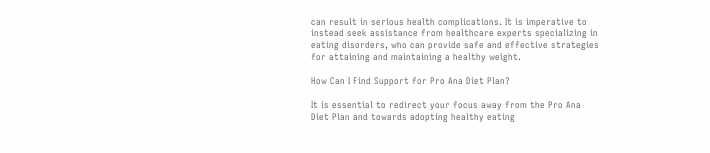can result in serious health complications. It is imperative to instead seek assistance from healthcare experts specializing in eating disorders, who can provide safe and effective strategies for attaining and maintaining a healthy weight.

How Can I Find Support for Pro Ana Diet Plan?

It is essential to redirect your focus away from the Pro Ana Diet Plan and towards adopting healthy eating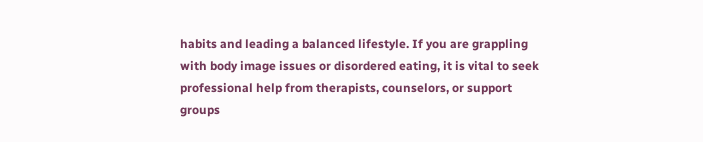habits and leading a balanced lifestyle. If you are grappling with body image issues or disordered eating, it is vital to seek professional help from therapists, counselors, or support groups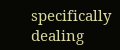specifically dealing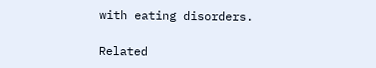with eating disorders.

Related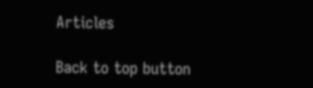Articles

Back to top button